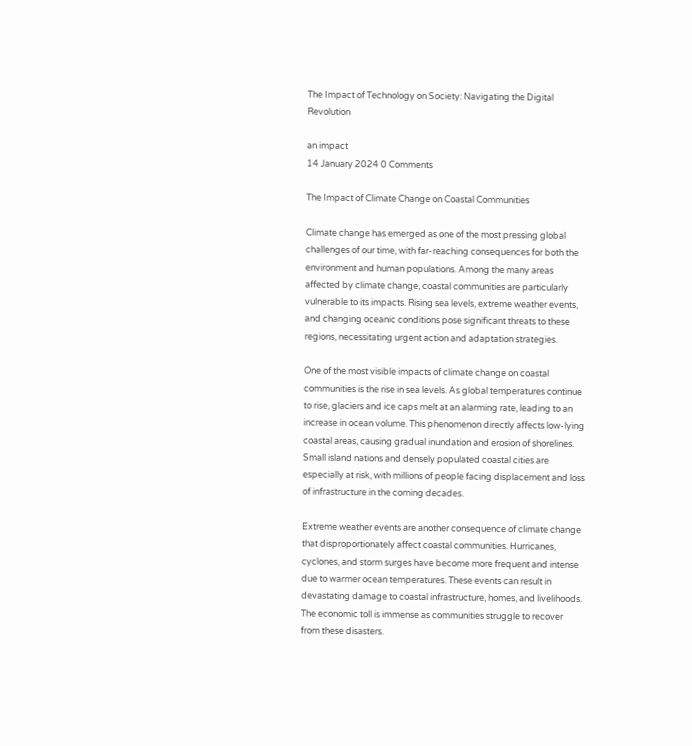The Impact of Technology on Society: Navigating the Digital Revolution

an impact
14 January 2024 0 Comments

The Impact of Climate Change on Coastal Communities

Climate change has emerged as one of the most pressing global challenges of our time, with far-reaching consequences for both the environment and human populations. Among the many areas affected by climate change, coastal communities are particularly vulnerable to its impacts. Rising sea levels, extreme weather events, and changing oceanic conditions pose significant threats to these regions, necessitating urgent action and adaptation strategies.

One of the most visible impacts of climate change on coastal communities is the rise in sea levels. As global temperatures continue to rise, glaciers and ice caps melt at an alarming rate, leading to an increase in ocean volume. This phenomenon directly affects low-lying coastal areas, causing gradual inundation and erosion of shorelines. Small island nations and densely populated coastal cities are especially at risk, with millions of people facing displacement and loss of infrastructure in the coming decades.

Extreme weather events are another consequence of climate change that disproportionately affect coastal communities. Hurricanes, cyclones, and storm surges have become more frequent and intense due to warmer ocean temperatures. These events can result in devastating damage to coastal infrastructure, homes, and livelihoods. The economic toll is immense as communities struggle to recover from these disasters.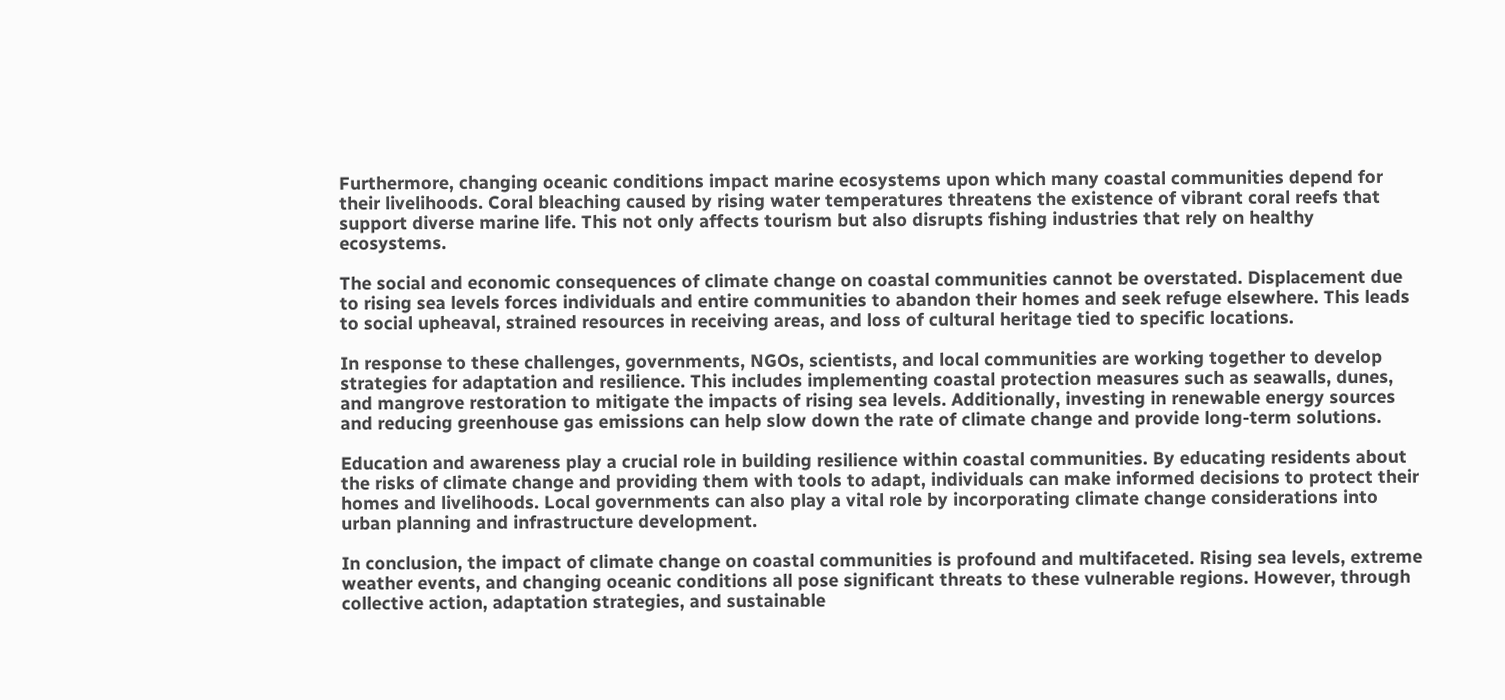Furthermore, changing oceanic conditions impact marine ecosystems upon which many coastal communities depend for their livelihoods. Coral bleaching caused by rising water temperatures threatens the existence of vibrant coral reefs that support diverse marine life. This not only affects tourism but also disrupts fishing industries that rely on healthy ecosystems.

The social and economic consequences of climate change on coastal communities cannot be overstated. Displacement due to rising sea levels forces individuals and entire communities to abandon their homes and seek refuge elsewhere. This leads to social upheaval, strained resources in receiving areas, and loss of cultural heritage tied to specific locations.

In response to these challenges, governments, NGOs, scientists, and local communities are working together to develop strategies for adaptation and resilience. This includes implementing coastal protection measures such as seawalls, dunes, and mangrove restoration to mitigate the impacts of rising sea levels. Additionally, investing in renewable energy sources and reducing greenhouse gas emissions can help slow down the rate of climate change and provide long-term solutions.

Education and awareness play a crucial role in building resilience within coastal communities. By educating residents about the risks of climate change and providing them with tools to adapt, individuals can make informed decisions to protect their homes and livelihoods. Local governments can also play a vital role by incorporating climate change considerations into urban planning and infrastructure development.

In conclusion, the impact of climate change on coastal communities is profound and multifaceted. Rising sea levels, extreme weather events, and changing oceanic conditions all pose significant threats to these vulnerable regions. However, through collective action, adaptation strategies, and sustainable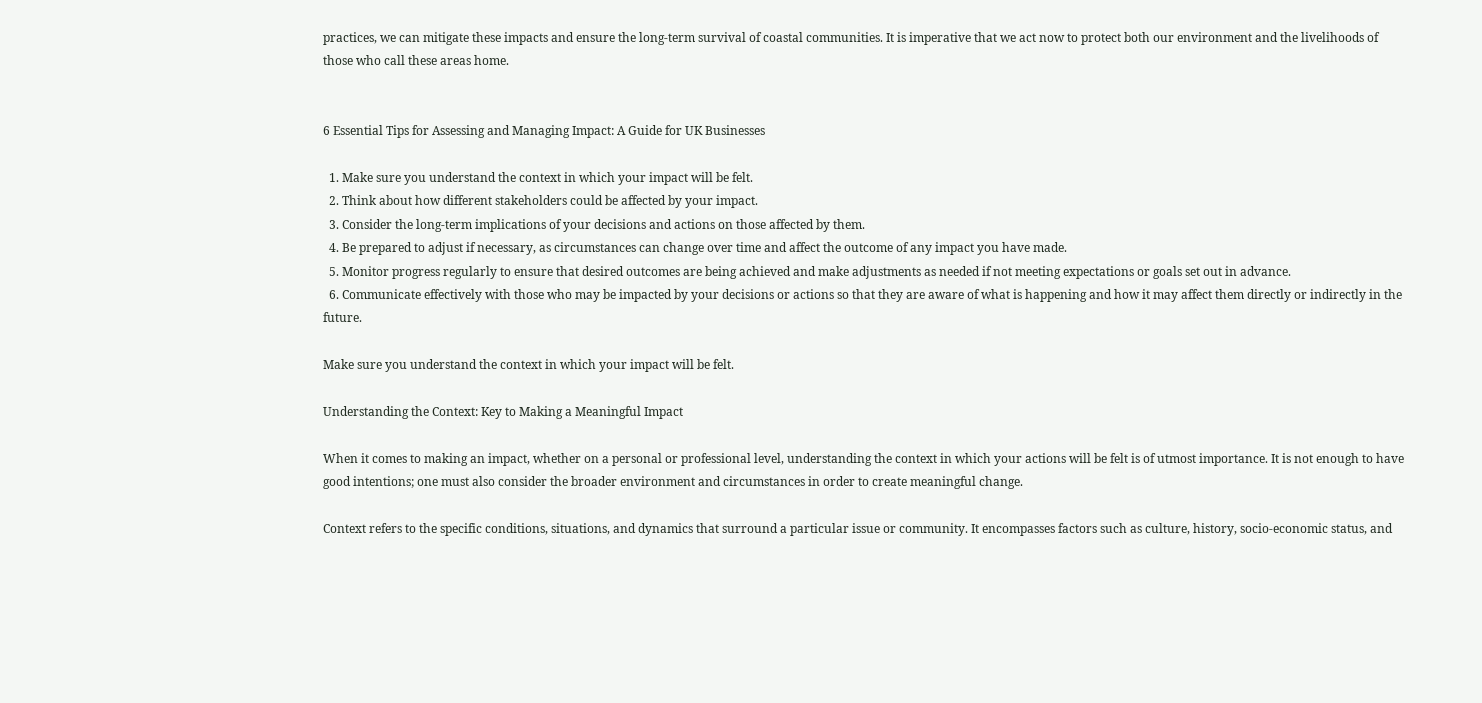practices, we can mitigate these impacts and ensure the long-term survival of coastal communities. It is imperative that we act now to protect both our environment and the livelihoods of those who call these areas home.


6 Essential Tips for Assessing and Managing Impact: A Guide for UK Businesses

  1. Make sure you understand the context in which your impact will be felt.
  2. Think about how different stakeholders could be affected by your impact.
  3. Consider the long-term implications of your decisions and actions on those affected by them.
  4. Be prepared to adjust if necessary, as circumstances can change over time and affect the outcome of any impact you have made.
  5. Monitor progress regularly to ensure that desired outcomes are being achieved and make adjustments as needed if not meeting expectations or goals set out in advance.
  6. Communicate effectively with those who may be impacted by your decisions or actions so that they are aware of what is happening and how it may affect them directly or indirectly in the future.

Make sure you understand the context in which your impact will be felt.

Understanding the Context: Key to Making a Meaningful Impact

When it comes to making an impact, whether on a personal or professional level, understanding the context in which your actions will be felt is of utmost importance. It is not enough to have good intentions; one must also consider the broader environment and circumstances in order to create meaningful change.

Context refers to the specific conditions, situations, and dynamics that surround a particular issue or community. It encompasses factors such as culture, history, socio-economic status, and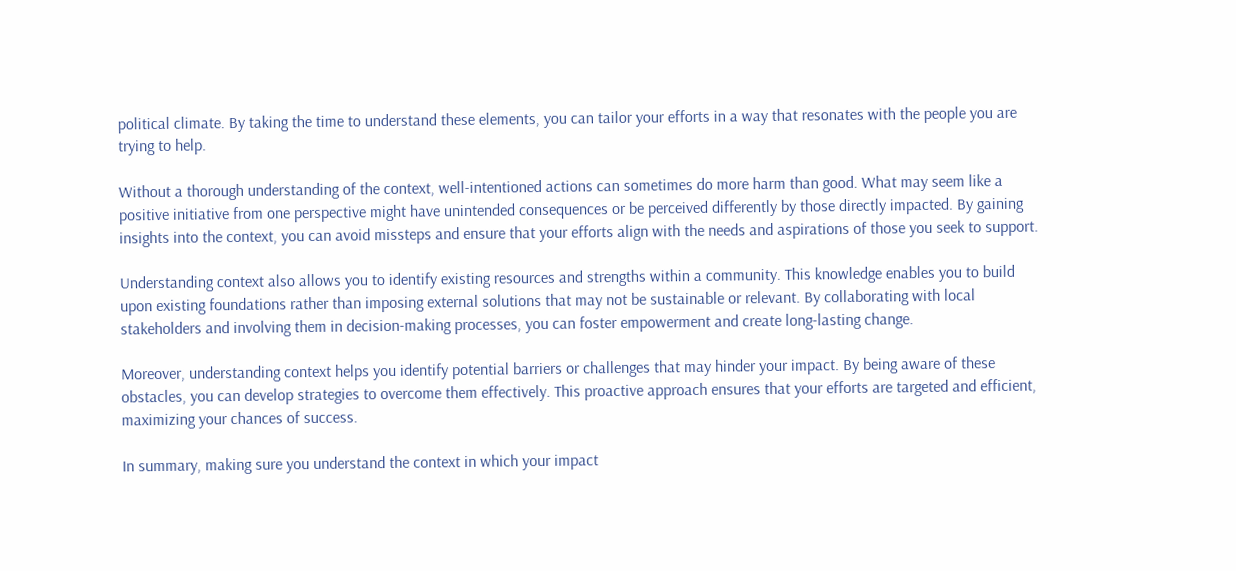political climate. By taking the time to understand these elements, you can tailor your efforts in a way that resonates with the people you are trying to help.

Without a thorough understanding of the context, well-intentioned actions can sometimes do more harm than good. What may seem like a positive initiative from one perspective might have unintended consequences or be perceived differently by those directly impacted. By gaining insights into the context, you can avoid missteps and ensure that your efforts align with the needs and aspirations of those you seek to support.

Understanding context also allows you to identify existing resources and strengths within a community. This knowledge enables you to build upon existing foundations rather than imposing external solutions that may not be sustainable or relevant. By collaborating with local stakeholders and involving them in decision-making processes, you can foster empowerment and create long-lasting change.

Moreover, understanding context helps you identify potential barriers or challenges that may hinder your impact. By being aware of these obstacles, you can develop strategies to overcome them effectively. This proactive approach ensures that your efforts are targeted and efficient, maximizing your chances of success.

In summary, making sure you understand the context in which your impact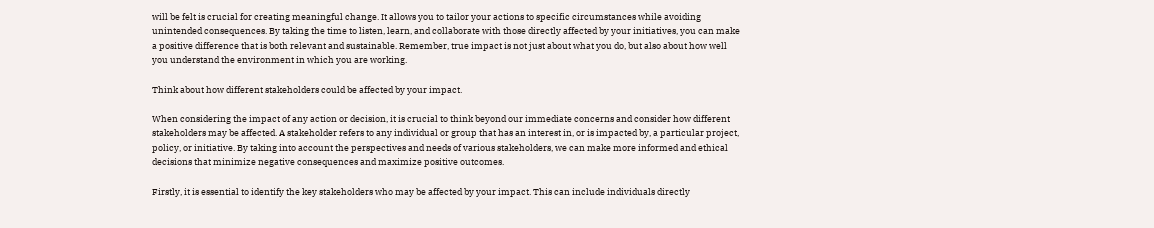will be felt is crucial for creating meaningful change. It allows you to tailor your actions to specific circumstances while avoiding unintended consequences. By taking the time to listen, learn, and collaborate with those directly affected by your initiatives, you can make a positive difference that is both relevant and sustainable. Remember, true impact is not just about what you do, but also about how well you understand the environment in which you are working.

Think about how different stakeholders could be affected by your impact.

When considering the impact of any action or decision, it is crucial to think beyond our immediate concerns and consider how different stakeholders may be affected. A stakeholder refers to any individual or group that has an interest in, or is impacted by, a particular project, policy, or initiative. By taking into account the perspectives and needs of various stakeholders, we can make more informed and ethical decisions that minimize negative consequences and maximize positive outcomes.

Firstly, it is essential to identify the key stakeholders who may be affected by your impact. This can include individuals directly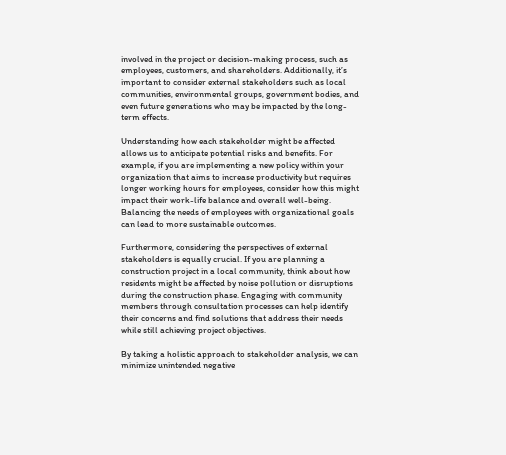involved in the project or decision-making process, such as employees, customers, and shareholders. Additionally, it’s important to consider external stakeholders such as local communities, environmental groups, government bodies, and even future generations who may be impacted by the long-term effects.

Understanding how each stakeholder might be affected allows us to anticipate potential risks and benefits. For example, if you are implementing a new policy within your organization that aims to increase productivity but requires longer working hours for employees, consider how this might impact their work-life balance and overall well-being. Balancing the needs of employees with organizational goals can lead to more sustainable outcomes.

Furthermore, considering the perspectives of external stakeholders is equally crucial. If you are planning a construction project in a local community, think about how residents might be affected by noise pollution or disruptions during the construction phase. Engaging with community members through consultation processes can help identify their concerns and find solutions that address their needs while still achieving project objectives.

By taking a holistic approach to stakeholder analysis, we can minimize unintended negative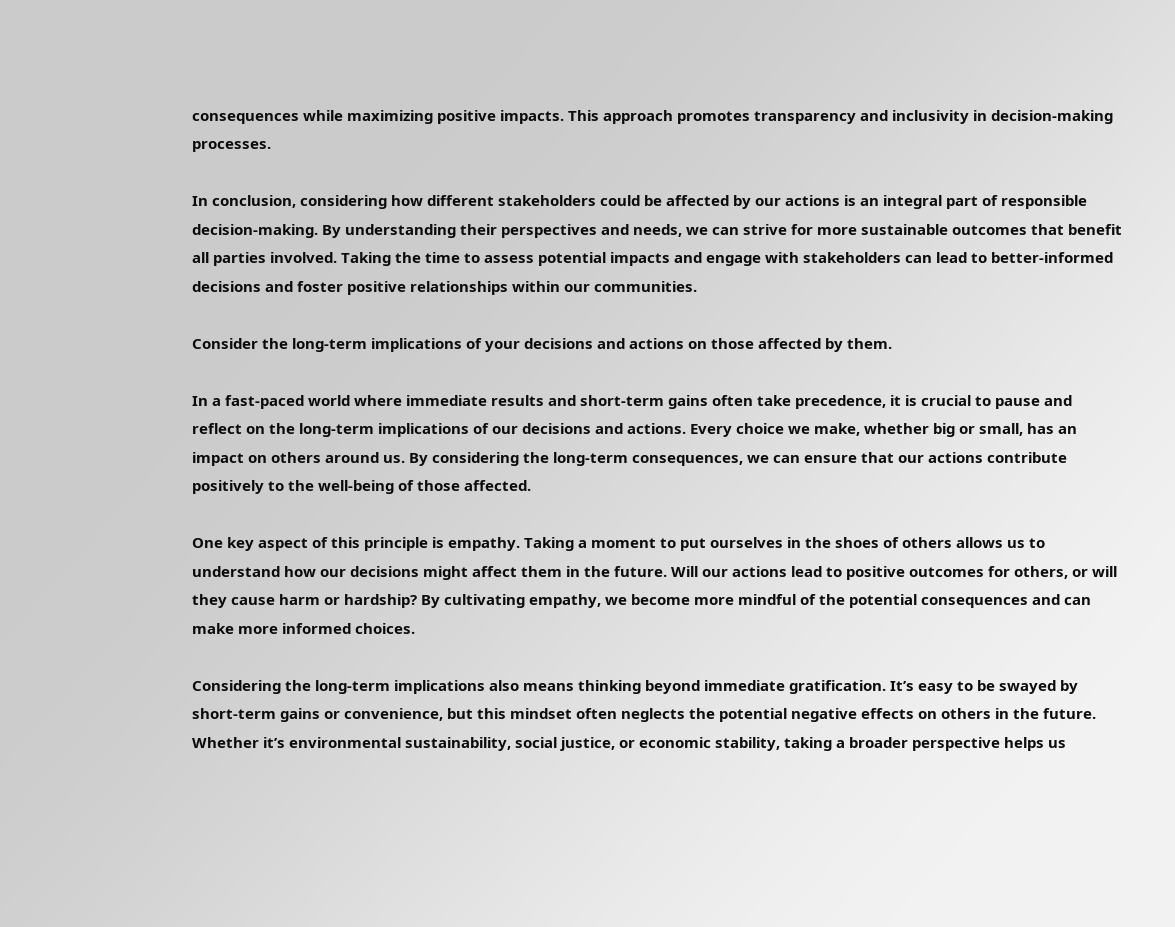consequences while maximizing positive impacts. This approach promotes transparency and inclusivity in decision-making processes.

In conclusion, considering how different stakeholders could be affected by our actions is an integral part of responsible decision-making. By understanding their perspectives and needs, we can strive for more sustainable outcomes that benefit all parties involved. Taking the time to assess potential impacts and engage with stakeholders can lead to better-informed decisions and foster positive relationships within our communities.

Consider the long-term implications of your decisions and actions on those affected by them.

In a fast-paced world where immediate results and short-term gains often take precedence, it is crucial to pause and reflect on the long-term implications of our decisions and actions. Every choice we make, whether big or small, has an impact on others around us. By considering the long-term consequences, we can ensure that our actions contribute positively to the well-being of those affected.

One key aspect of this principle is empathy. Taking a moment to put ourselves in the shoes of others allows us to understand how our decisions might affect them in the future. Will our actions lead to positive outcomes for others, or will they cause harm or hardship? By cultivating empathy, we become more mindful of the potential consequences and can make more informed choices.

Considering the long-term implications also means thinking beyond immediate gratification. It’s easy to be swayed by short-term gains or convenience, but this mindset often neglects the potential negative effects on others in the future. Whether it’s environmental sustainability, social justice, or economic stability, taking a broader perspective helps us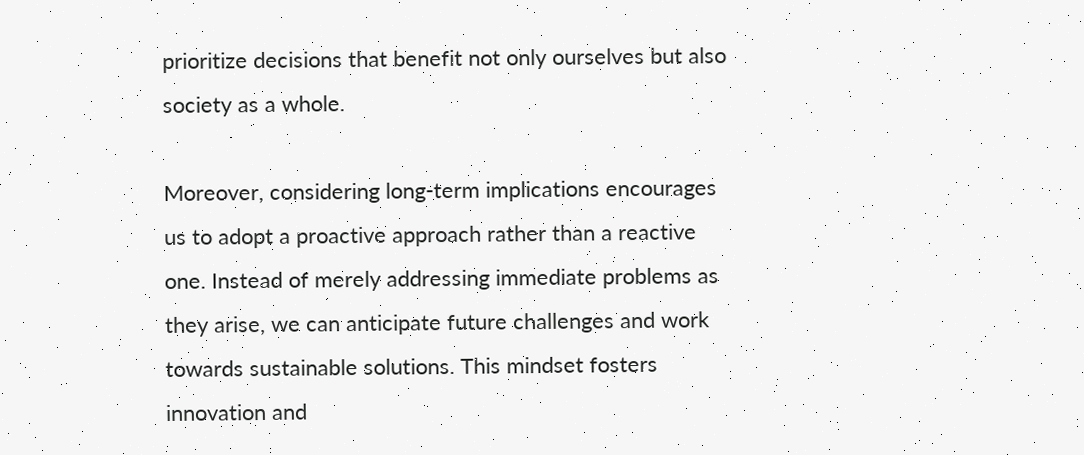prioritize decisions that benefit not only ourselves but also society as a whole.

Moreover, considering long-term implications encourages us to adopt a proactive approach rather than a reactive one. Instead of merely addressing immediate problems as they arise, we can anticipate future challenges and work towards sustainable solutions. This mindset fosters innovation and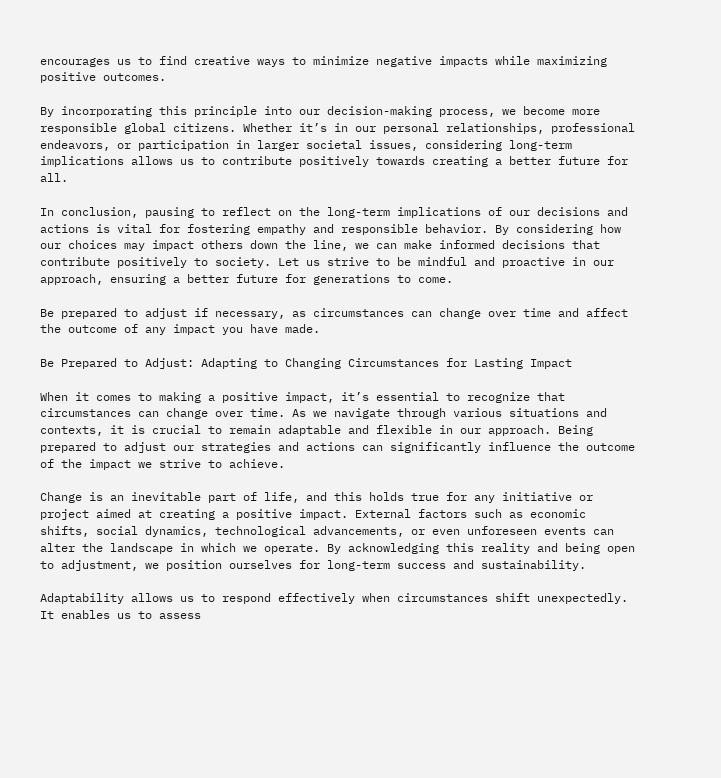encourages us to find creative ways to minimize negative impacts while maximizing positive outcomes.

By incorporating this principle into our decision-making process, we become more responsible global citizens. Whether it’s in our personal relationships, professional endeavors, or participation in larger societal issues, considering long-term implications allows us to contribute positively towards creating a better future for all.

In conclusion, pausing to reflect on the long-term implications of our decisions and actions is vital for fostering empathy and responsible behavior. By considering how our choices may impact others down the line, we can make informed decisions that contribute positively to society. Let us strive to be mindful and proactive in our approach, ensuring a better future for generations to come.

Be prepared to adjust if necessary, as circumstances can change over time and affect the outcome of any impact you have made.

Be Prepared to Adjust: Adapting to Changing Circumstances for Lasting Impact

When it comes to making a positive impact, it’s essential to recognize that circumstances can change over time. As we navigate through various situations and contexts, it is crucial to remain adaptable and flexible in our approach. Being prepared to adjust our strategies and actions can significantly influence the outcome of the impact we strive to achieve.

Change is an inevitable part of life, and this holds true for any initiative or project aimed at creating a positive impact. External factors such as economic shifts, social dynamics, technological advancements, or even unforeseen events can alter the landscape in which we operate. By acknowledging this reality and being open to adjustment, we position ourselves for long-term success and sustainability.

Adaptability allows us to respond effectively when circumstances shift unexpectedly. It enables us to assess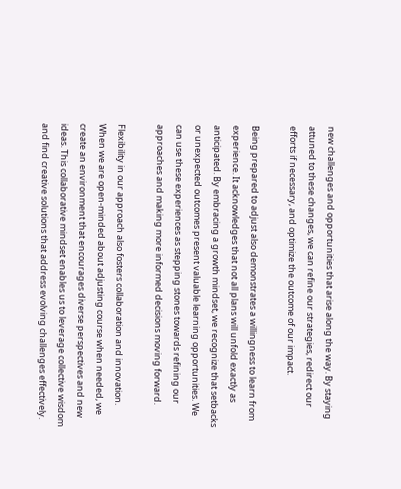new challenges and opportunities that arise along the way. By staying attuned to these changes, we can refine our strategies, redirect our efforts if necessary, and optimize the outcome of our impact.

Being prepared to adjust also demonstrates a willingness to learn from experience. It acknowledges that not all plans will unfold exactly as anticipated. By embracing a growth mindset, we recognize that setbacks or unexpected outcomes present valuable learning opportunities. We can use these experiences as stepping stones towards refining our approaches and making more informed decisions moving forward.

Flexibility in our approach also fosters collaboration and innovation. When we are open-minded about adjusting course when needed, we create an environment that encourages diverse perspectives and new ideas. This collaborative mindset enables us to leverage collective wisdom and find creative solutions that address evolving challenges effectively.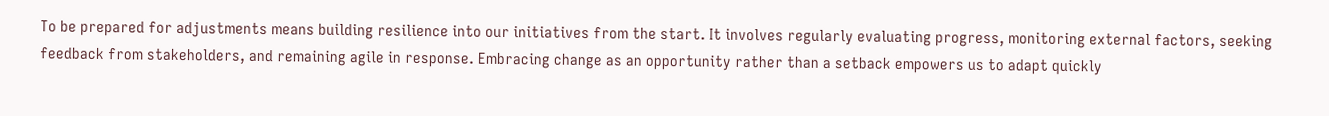To be prepared for adjustments means building resilience into our initiatives from the start. It involves regularly evaluating progress, monitoring external factors, seeking feedback from stakeholders, and remaining agile in response. Embracing change as an opportunity rather than a setback empowers us to adapt quickly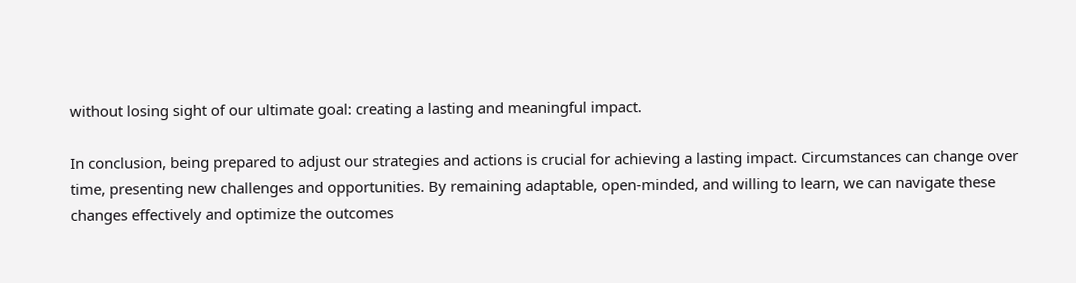without losing sight of our ultimate goal: creating a lasting and meaningful impact.

In conclusion, being prepared to adjust our strategies and actions is crucial for achieving a lasting impact. Circumstances can change over time, presenting new challenges and opportunities. By remaining adaptable, open-minded, and willing to learn, we can navigate these changes effectively and optimize the outcomes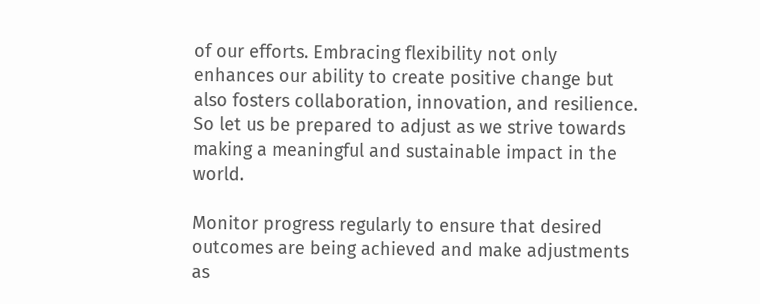of our efforts. Embracing flexibility not only enhances our ability to create positive change but also fosters collaboration, innovation, and resilience. So let us be prepared to adjust as we strive towards making a meaningful and sustainable impact in the world.

Monitor progress regularly to ensure that desired outcomes are being achieved and make adjustments as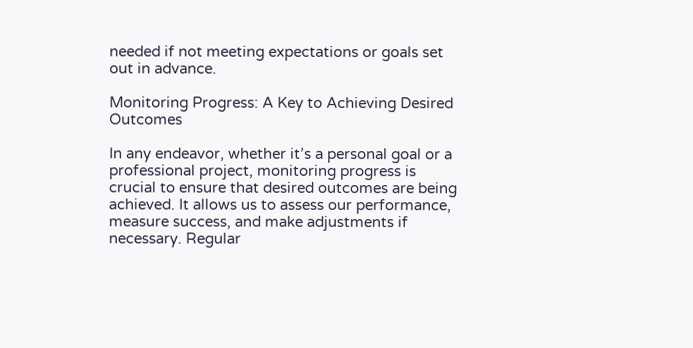needed if not meeting expectations or goals set out in advance.

Monitoring Progress: A Key to Achieving Desired Outcomes

In any endeavor, whether it’s a personal goal or a professional project, monitoring progress is crucial to ensure that desired outcomes are being achieved. It allows us to assess our performance, measure success, and make adjustments if necessary. Regular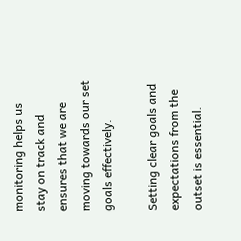monitoring helps us stay on track and ensures that we are moving towards our set goals effectively.

Setting clear goals and expectations from the outset is essential.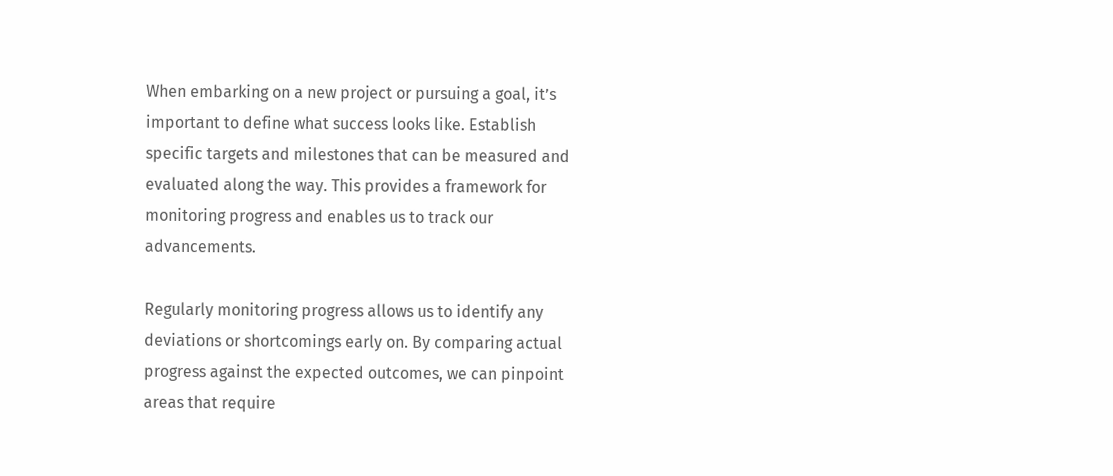When embarking on a new project or pursuing a goal, it’s important to define what success looks like. Establish specific targets and milestones that can be measured and evaluated along the way. This provides a framework for monitoring progress and enables us to track our advancements.

Regularly monitoring progress allows us to identify any deviations or shortcomings early on. By comparing actual progress against the expected outcomes, we can pinpoint areas that require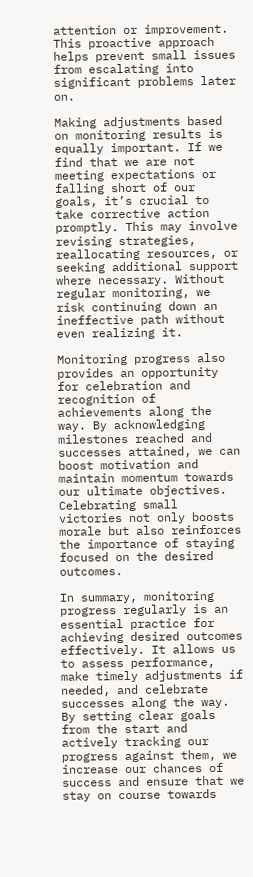attention or improvement. This proactive approach helps prevent small issues from escalating into significant problems later on.

Making adjustments based on monitoring results is equally important. If we find that we are not meeting expectations or falling short of our goals, it’s crucial to take corrective action promptly. This may involve revising strategies, reallocating resources, or seeking additional support where necessary. Without regular monitoring, we risk continuing down an ineffective path without even realizing it.

Monitoring progress also provides an opportunity for celebration and recognition of achievements along the way. By acknowledging milestones reached and successes attained, we can boost motivation and maintain momentum towards our ultimate objectives. Celebrating small victories not only boosts morale but also reinforces the importance of staying focused on the desired outcomes.

In summary, monitoring progress regularly is an essential practice for achieving desired outcomes effectively. It allows us to assess performance, make timely adjustments if needed, and celebrate successes along the way. By setting clear goals from the start and actively tracking our progress against them, we increase our chances of success and ensure that we stay on course towards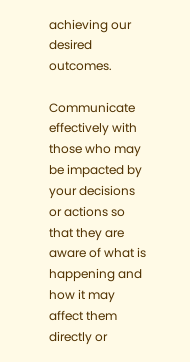achieving our desired outcomes.

Communicate effectively with those who may be impacted by your decisions or actions so that they are aware of what is happening and how it may affect them directly or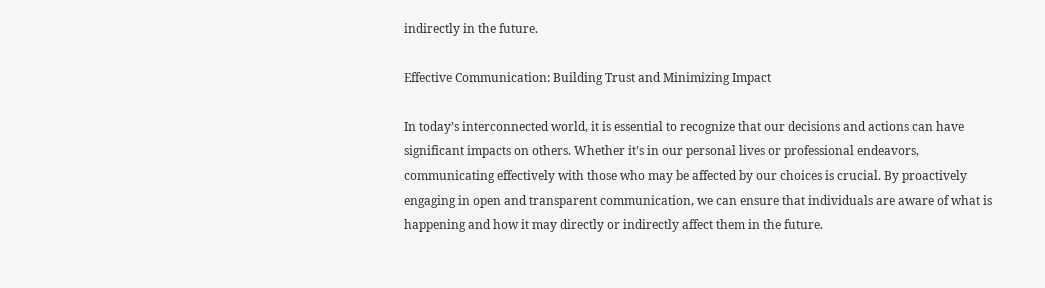indirectly in the future.

Effective Communication: Building Trust and Minimizing Impact

In today’s interconnected world, it is essential to recognize that our decisions and actions can have significant impacts on others. Whether it’s in our personal lives or professional endeavors, communicating effectively with those who may be affected by our choices is crucial. By proactively engaging in open and transparent communication, we can ensure that individuals are aware of what is happening and how it may directly or indirectly affect them in the future.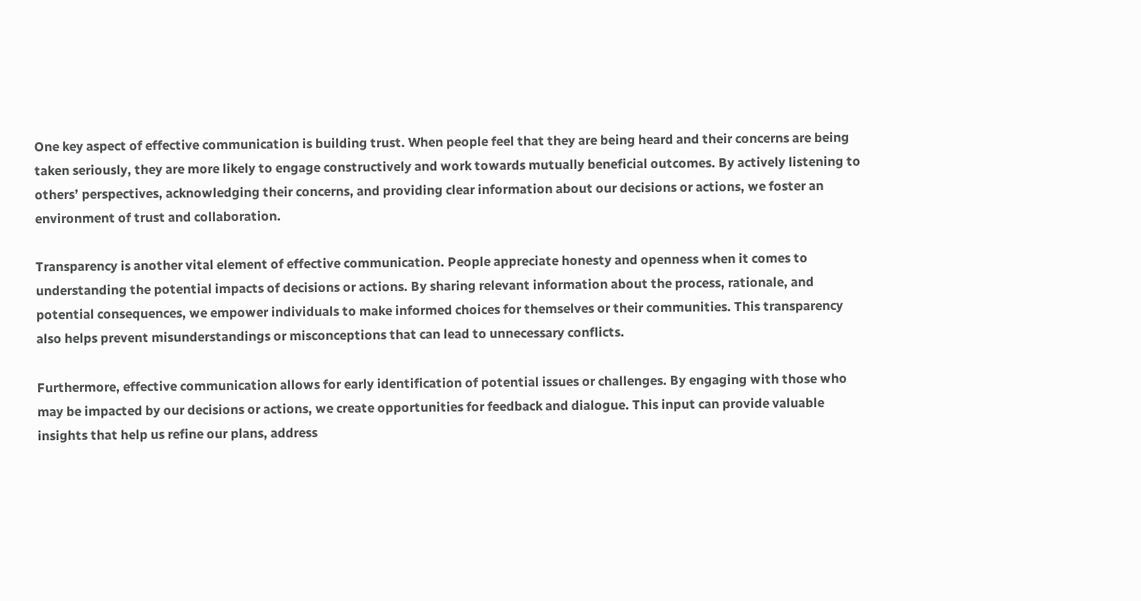One key aspect of effective communication is building trust. When people feel that they are being heard and their concerns are being taken seriously, they are more likely to engage constructively and work towards mutually beneficial outcomes. By actively listening to others’ perspectives, acknowledging their concerns, and providing clear information about our decisions or actions, we foster an environment of trust and collaboration.

Transparency is another vital element of effective communication. People appreciate honesty and openness when it comes to understanding the potential impacts of decisions or actions. By sharing relevant information about the process, rationale, and potential consequences, we empower individuals to make informed choices for themselves or their communities. This transparency also helps prevent misunderstandings or misconceptions that can lead to unnecessary conflicts.

Furthermore, effective communication allows for early identification of potential issues or challenges. By engaging with those who may be impacted by our decisions or actions, we create opportunities for feedback and dialogue. This input can provide valuable insights that help us refine our plans, address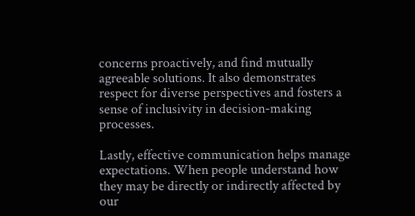concerns proactively, and find mutually agreeable solutions. It also demonstrates respect for diverse perspectives and fosters a sense of inclusivity in decision-making processes.

Lastly, effective communication helps manage expectations. When people understand how they may be directly or indirectly affected by our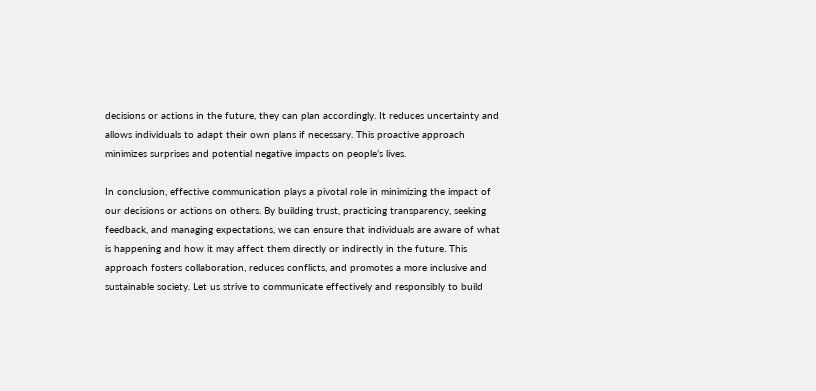decisions or actions in the future, they can plan accordingly. It reduces uncertainty and allows individuals to adapt their own plans if necessary. This proactive approach minimizes surprises and potential negative impacts on people’s lives.

In conclusion, effective communication plays a pivotal role in minimizing the impact of our decisions or actions on others. By building trust, practicing transparency, seeking feedback, and managing expectations, we can ensure that individuals are aware of what is happening and how it may affect them directly or indirectly in the future. This approach fosters collaboration, reduces conflicts, and promotes a more inclusive and sustainable society. Let us strive to communicate effectively and responsibly to build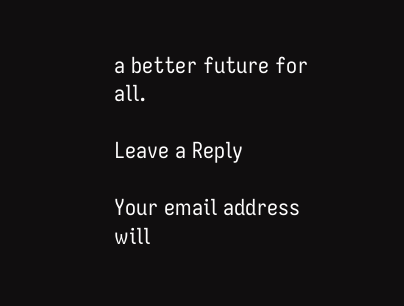a better future for all.

Leave a Reply

Your email address will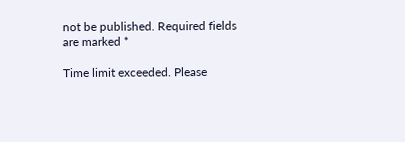not be published. Required fields are marked *

Time limit exceeded. Please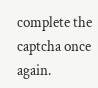complete the captcha once again.